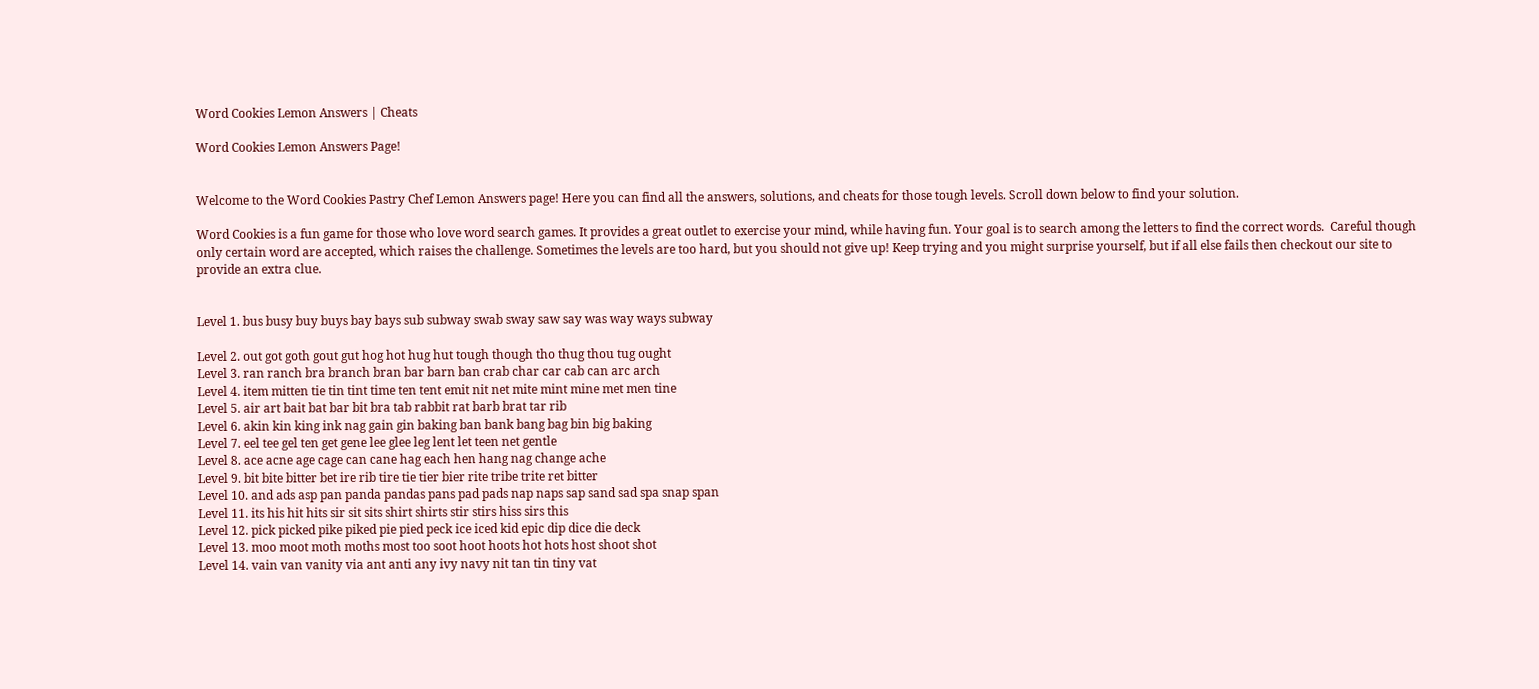Word Cookies Lemon Answers | Cheats

Word Cookies Lemon Answers Page!


Welcome to the Word Cookies Pastry Chef Lemon Answers page! Here you can find all the answers, solutions, and cheats for those tough levels. Scroll down below to find your solution.

Word Cookies is a fun game for those who love word search games. It provides a great outlet to exercise your mind, while having fun. Your goal is to search among the letters to find the correct words.  Careful though only certain word are accepted, which raises the challenge. Sometimes the levels are too hard, but you should not give up! Keep trying and you might surprise yourself, but if all else fails then checkout our site to provide an extra clue.


Level 1. bus busy buy buys bay bays sub subway swab sway saw say was way ways subway

Level 2. out got goth gout gut hog hot hug hut tough though tho thug thou tug ought
Level 3. ran ranch bra branch bran bar barn ban crab char car cab can arc arch
Level 4. item mitten tie tin tint time ten tent emit nit net mite mint mine met men tine
Level 5. air art bait bat bar bit bra tab rabbit rat barb brat tar rib
Level 6. akin kin king ink nag gain gin baking ban bank bang bag bin big baking
Level 7. eel tee gel ten get gene lee glee leg lent let teen net gentle
Level 8. ace acne age cage can cane hag each hen hang nag change ache
Level 9. bit bite bitter bet ire rib tire tie tier bier rite tribe trite ret bitter
Level 10. and ads asp pan panda pandas pans pad pads nap naps sap sand sad spa snap span
Level 11. its his hit hits sir sit sits shirt shirts stir stirs hiss sirs this
Level 12. pick picked pike piked pie pied peck ice iced kid epic dip dice die deck
Level 13. moo moot moth moths most too soot hoot hoots hot hots host shoot shot
Level 14. vain van vanity via ant anti any ivy navy nit tan tin tiny vat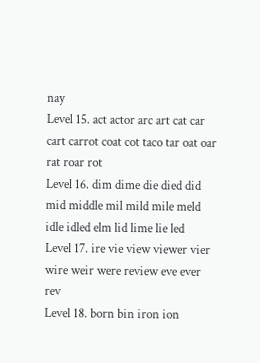nay
Level 15. act actor arc art cat car cart carrot coat cot taco tar oat oar rat roar rot
Level 16. dim dime die died did mid middle mil mild mile meld idle idled elm lid lime lie led
Level 17. ire vie view viewer vier wire weir were review eve ever rev
Level 18. born bin iron ion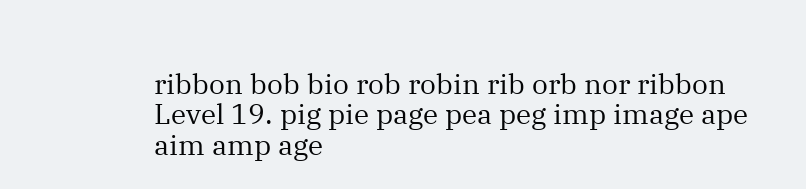ribbon bob bio rob robin rib orb nor ribbon
Level 19. pig pie page pea peg imp image ape aim amp age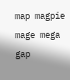map magpie mage mega gap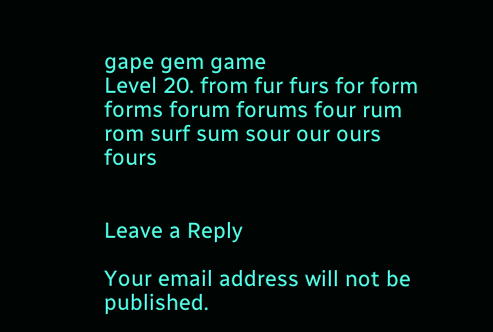gape gem game
Level 20. from fur furs for form forms forum forums four rum rom surf sum sour our ours fours


Leave a Reply

Your email address will not be published.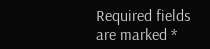Required fields are marked *